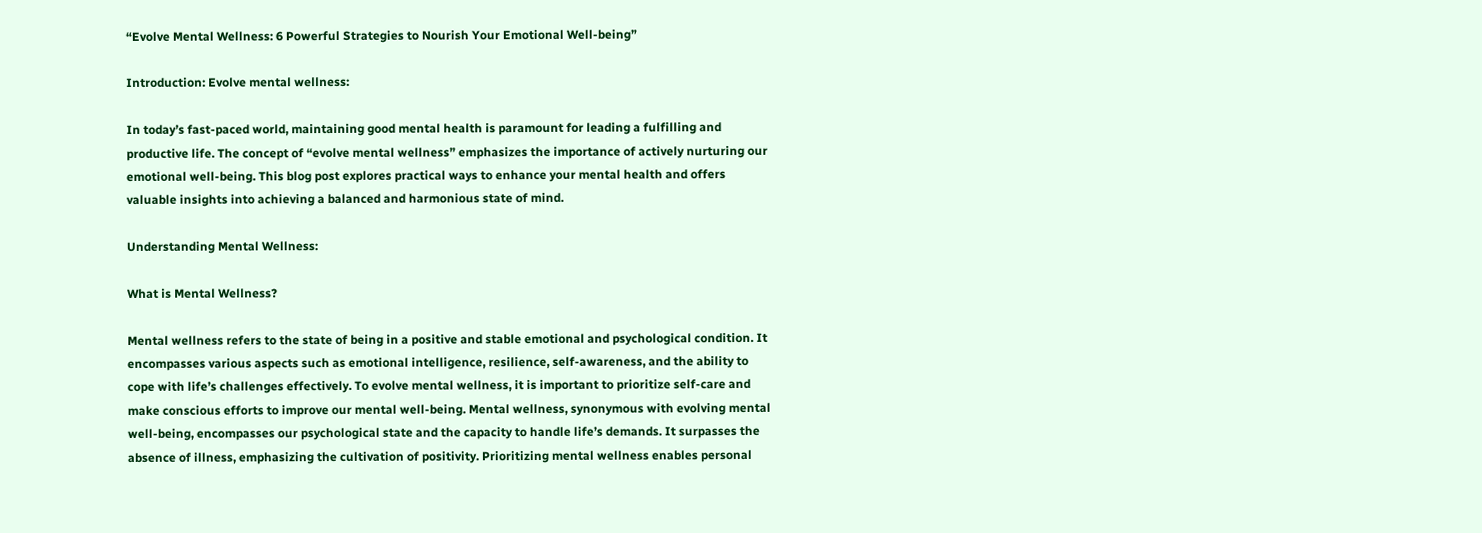“Evolve Mental Wellness: 6 Powerful Strategies to Nourish Your Emotional Well-being”

Introduction: Evolve mental wellness:

In today’s fast-paced world, maintaining good mental health is paramount for leading a fulfilling and productive life. The concept of “evolve mental wellness” emphasizes the importance of actively nurturing our emotional well-being. This blog post explores practical ways to enhance your mental health and offers valuable insights into achieving a balanced and harmonious state of mind.

Understanding Mental Wellness:

What is Mental Wellness?

Mental wellness refers to the state of being in a positive and stable emotional and psychological condition. It encompasses various aspects such as emotional intelligence, resilience, self-awareness, and the ability to cope with life’s challenges effectively. To evolve mental wellness, it is important to prioritize self-care and make conscious efforts to improve our mental well-being. Mental wellness, synonymous with evolving mental well-being, encompasses our psychological state and the capacity to handle life’s demands. It surpasses the absence of illness, emphasizing the cultivation of positivity. Prioritizing mental wellness enables personal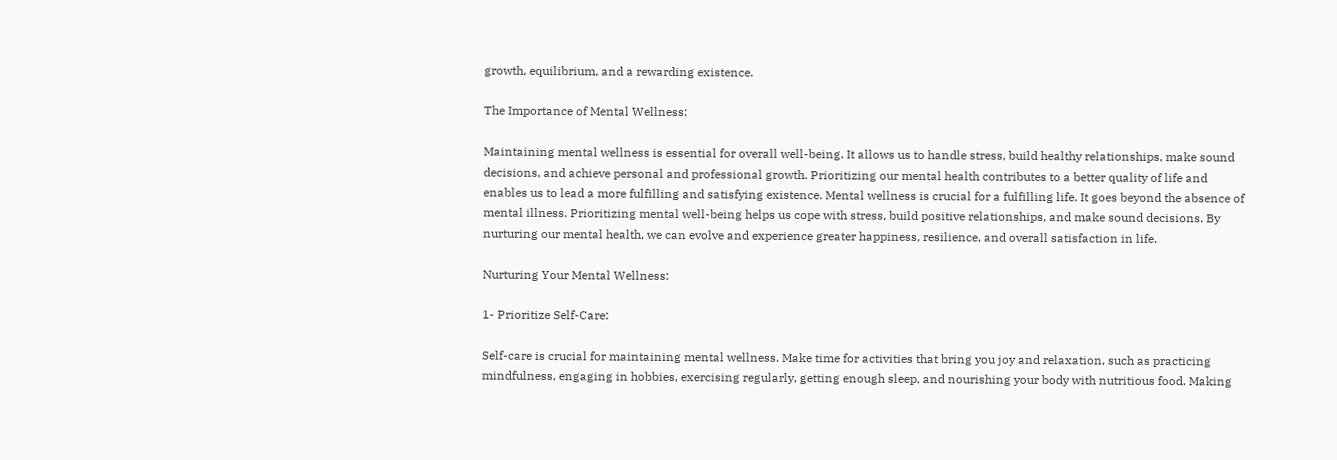growth, equilibrium, and a rewarding existence.

The Importance of Mental Wellness:

Maintaining mental wellness is essential for overall well-being. It allows us to handle stress, build healthy relationships, make sound decisions, and achieve personal and professional growth. Prioritizing our mental health contributes to a better quality of life and enables us to lead a more fulfilling and satisfying existence. Mental wellness is crucial for a fulfilling life. It goes beyond the absence of mental illness. Prioritizing mental well-being helps us cope with stress, build positive relationships, and make sound decisions. By nurturing our mental health, we can evolve and experience greater happiness, resilience, and overall satisfaction in life.

Nurturing Your Mental Wellness:

1- Prioritize Self-Care:

Self-care is crucial for maintaining mental wellness. Make time for activities that bring you joy and relaxation, such as practicing mindfulness, engaging in hobbies, exercising regularly, getting enough sleep, and nourishing your body with nutritious food. Making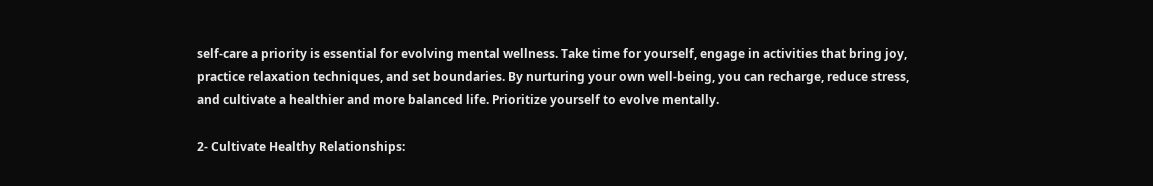self-care a priority is essential for evolving mental wellness. Take time for yourself, engage in activities that bring joy, practice relaxation techniques, and set boundaries. By nurturing your own well-being, you can recharge, reduce stress, and cultivate a healthier and more balanced life. Prioritize yourself to evolve mentally.

2- Cultivate Healthy Relationships: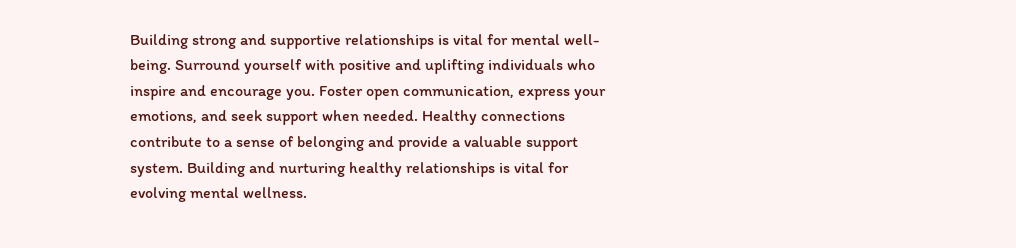Building strong and supportive relationships is vital for mental well-being. Surround yourself with positive and uplifting individuals who inspire and encourage you. Foster open communication, express your emotions, and seek support when needed. Healthy connections contribute to a sense of belonging and provide a valuable support system. Building and nurturing healthy relationships is vital for evolving mental wellness.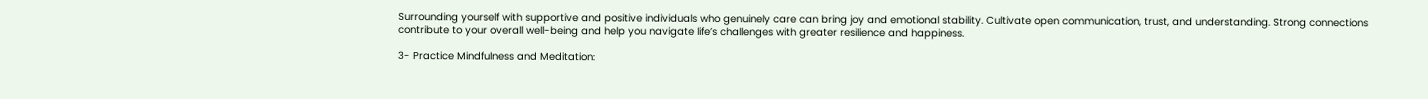Surrounding yourself with supportive and positive individuals who genuinely care can bring joy and emotional stability. Cultivate open communication, trust, and understanding. Strong connections contribute to your overall well-being and help you navigate life’s challenges with greater resilience and happiness.

3- Practice Mindfulness and Meditation: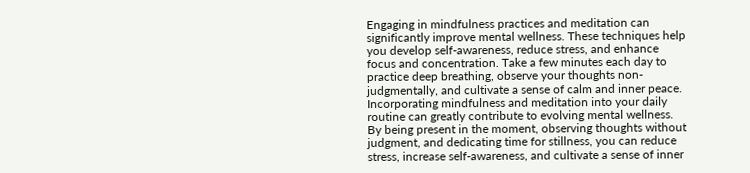Engaging in mindfulness practices and meditation can significantly improve mental wellness. These techniques help you develop self-awareness, reduce stress, and enhance focus and concentration. Take a few minutes each day to practice deep breathing, observe your thoughts non-judgmentally, and cultivate a sense of calm and inner peace. Incorporating mindfulness and meditation into your daily routine can greatly contribute to evolving mental wellness. By being present in the moment, observing thoughts without judgment, and dedicating time for stillness, you can reduce stress, increase self-awareness, and cultivate a sense of inner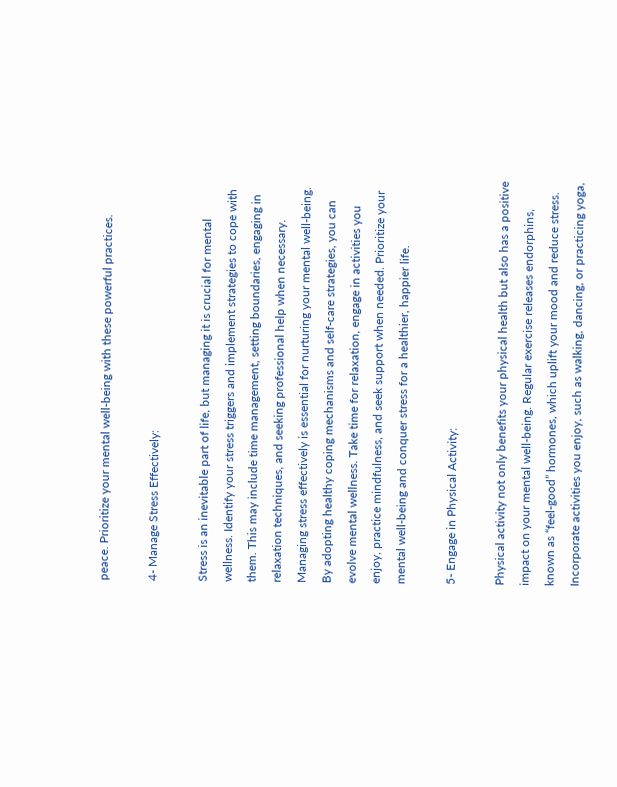peace. Prioritize your mental well-being with these powerful practices.

4- Manage Stress Effectively:

Stress is an inevitable part of life, but managing it is crucial for mental wellness. Identify your stress triggers and implement strategies to cope with them. This may include time management, setting boundaries, engaging in relaxation techniques, and seeking professional help when necessary. Managing stress effectively is essential for nurturing your mental well-being. By adopting healthy coping mechanisms and self-care strategies, you can evolve mental wellness. Take time for relaxation, engage in activities you enjoy, practice mindfulness, and seek support when needed. Prioritize your mental well-being and conquer stress for a healthier, happier life.

5- Engage in Physical Activity:

Physical activity not only benefits your physical health but also has a positive impact on your mental well-being. Regular exercise releases endorphins, known as “feel-good” hormones, which uplift your mood and reduce stress. Incorporate activities you enjoy, such as walking, dancing, or practicing yoga,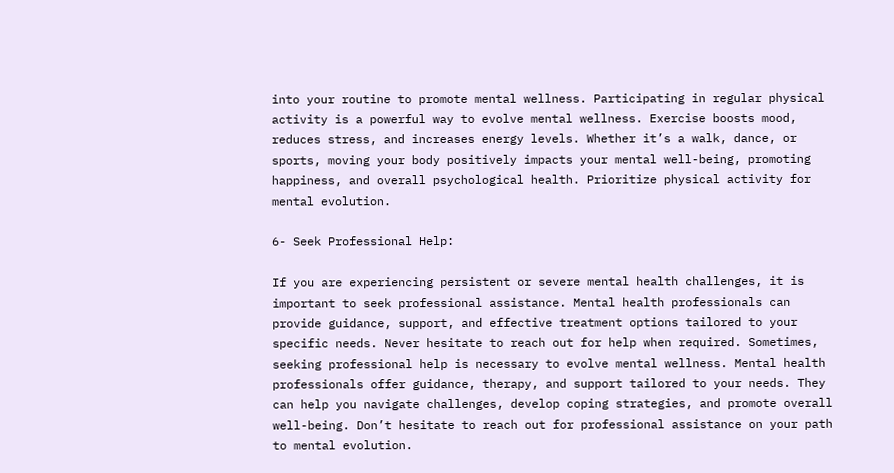into your routine to promote mental wellness. Participating in regular physical activity is a powerful way to evolve mental wellness. Exercise boosts mood, reduces stress, and increases energy levels. Whether it’s a walk, dance, or sports, moving your body positively impacts your mental well-being, promoting happiness, and overall psychological health. Prioritize physical activity for mental evolution.

6- Seek Professional Help:

If you are experiencing persistent or severe mental health challenges, it is important to seek professional assistance. Mental health professionals can provide guidance, support, and effective treatment options tailored to your specific needs. Never hesitate to reach out for help when required. Sometimes, seeking professional help is necessary to evolve mental wellness. Mental health professionals offer guidance, therapy, and support tailored to your needs. They can help you navigate challenges, develop coping strategies, and promote overall well-being. Don’t hesitate to reach out for professional assistance on your path to mental evolution.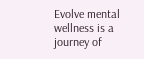Evolve mental wellness is a journey of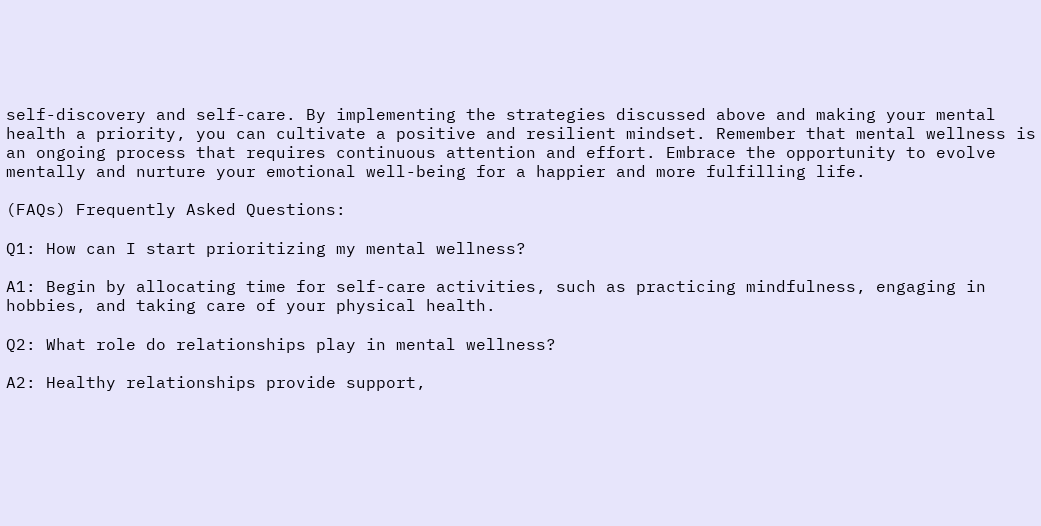self-discovery and self-care. By implementing the strategies discussed above and making your mental health a priority, you can cultivate a positive and resilient mindset. Remember that mental wellness is an ongoing process that requires continuous attention and effort. Embrace the opportunity to evolve mentally and nurture your emotional well-being for a happier and more fulfilling life.

(FAQs) Frequently Asked Questions:

Q1: How can I start prioritizing my mental wellness?

A1: Begin by allocating time for self-care activities, such as practicing mindfulness, engaging in hobbies, and taking care of your physical health.

Q2: What role do relationships play in mental wellness?

A2: Healthy relationships provide support,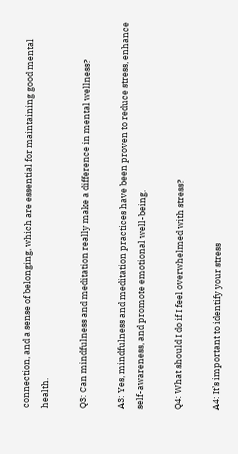connection, and a sense of belonging, which are essential for maintaining good mental health.

Q3: Can mindfulness and meditation really make a difference in mental wellness?

A3: Yes, mindfulness and meditation practices have been proven to reduce stress, enhance self-awareness, and promote emotional well-being.

Q4: What should I do if I feel overwhelmed with stress?

A4: It’s important to identify your stress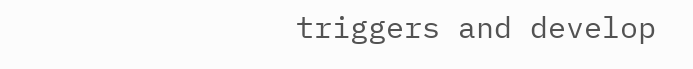triggers and develop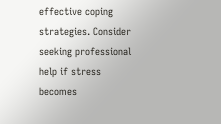effective coping strategies. Consider seeking professional help if stress becomes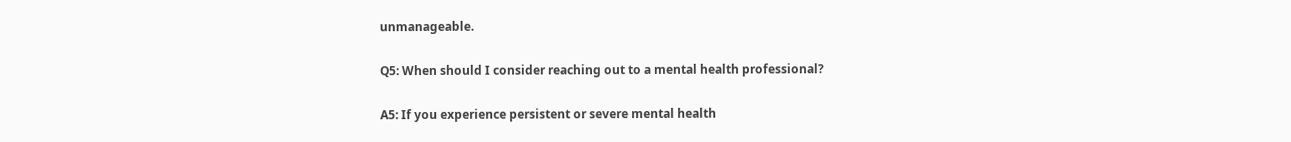unmanageable.

Q5: When should I consider reaching out to a mental health professional?

A5: If you experience persistent or severe mental health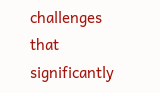challenges that significantly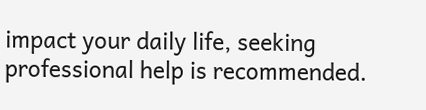impact your daily life, seeking professional help is recommended.